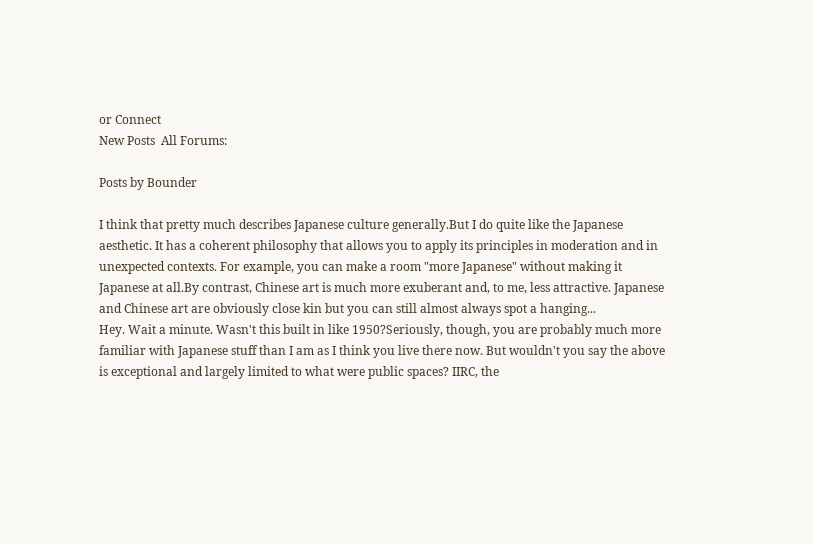or Connect
New Posts  All Forums:

Posts by Bounder

I think that pretty much describes Japanese culture generally.But I do quite like the Japanese aesthetic. It has a coherent philosophy that allows you to apply its principles in moderation and in unexpected contexts. For example, you can make a room "more Japanese" without making it Japanese at all.By contrast, Chinese art is much more exuberant and, to me, less attractive. Japanese and Chinese art are obviously close kin but you can still almost always spot a hanging...
Hey. Wait a minute. Wasn't this built in like 1950?Seriously, though, you are probably much more familiar with Japanese stuff than I am as I think you live there now. But wouldn't you say the above is exceptional and largely limited to what were public spaces? IIRC, the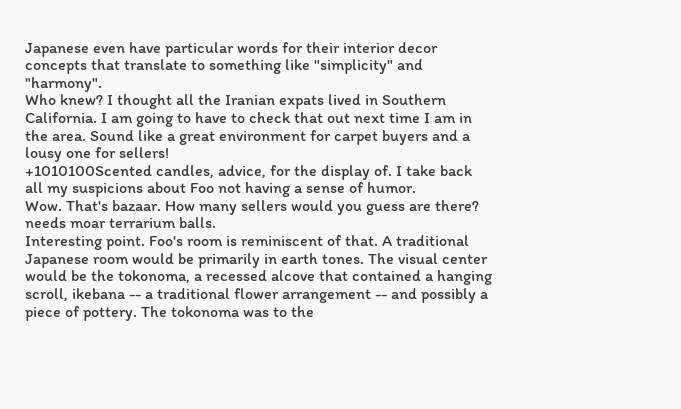Japanese even have particular words for their interior decor concepts that translate to something like "simplicity" and "harmony".
Who knew? I thought all the Iranian expats lived in Southern California. I am going to have to check that out next time I am in the area. Sound like a great environment for carpet buyers and a lousy one for sellers!
+1010100Scented candles, advice, for the display of. I take back all my suspicions about Foo not having a sense of humor.
Wow. That's bazaar. How many sellers would you guess are there?
needs moar terrarium balls.
Interesting point. Foo's room is reminiscent of that. A traditional Japanese room would be primarily in earth tones. The visual center would be the tokonoma, a recessed alcove that contained a hanging scroll, ikebana -- a traditional flower arrangement -- and possibly a piece of pottery. The tokonoma was to the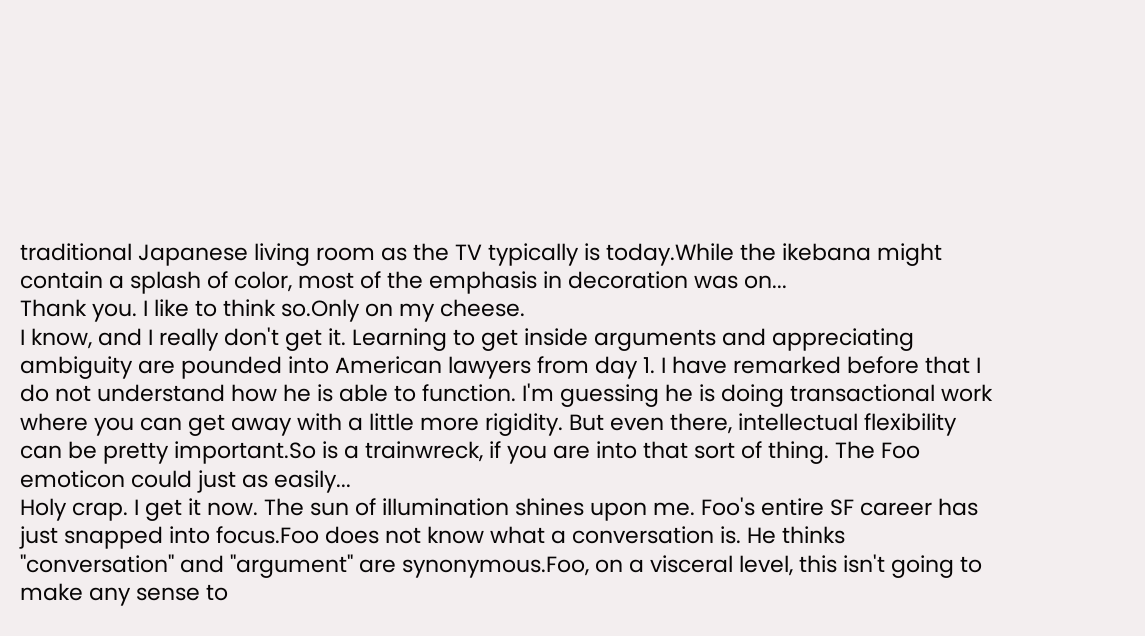traditional Japanese living room as the TV typically is today.While the ikebana might contain a splash of color, most of the emphasis in decoration was on...
Thank you. I like to think so.Only on my cheese.
I know, and I really don't get it. Learning to get inside arguments and appreciating ambiguity are pounded into American lawyers from day 1. I have remarked before that I do not understand how he is able to function. I'm guessing he is doing transactional work where you can get away with a little more rigidity. But even there, intellectual flexibility can be pretty important.So is a trainwreck, if you are into that sort of thing. The Foo emoticon could just as easily...
Holy crap. I get it now. The sun of illumination shines upon me. Foo's entire SF career has just snapped into focus.Foo does not know what a conversation is. He thinks "conversation" and "argument" are synonymous.Foo, on a visceral level, this isn't going to make any sense to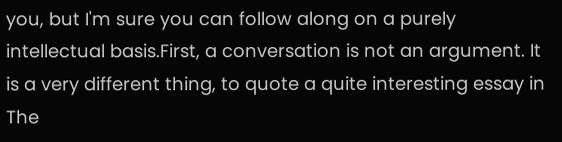you, but I'm sure you can follow along on a purely intellectual basis.First, a conversation is not an argument. It is a very different thing, to quote a quite interesting essay in The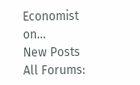Economist on...
New Posts  All Forums: